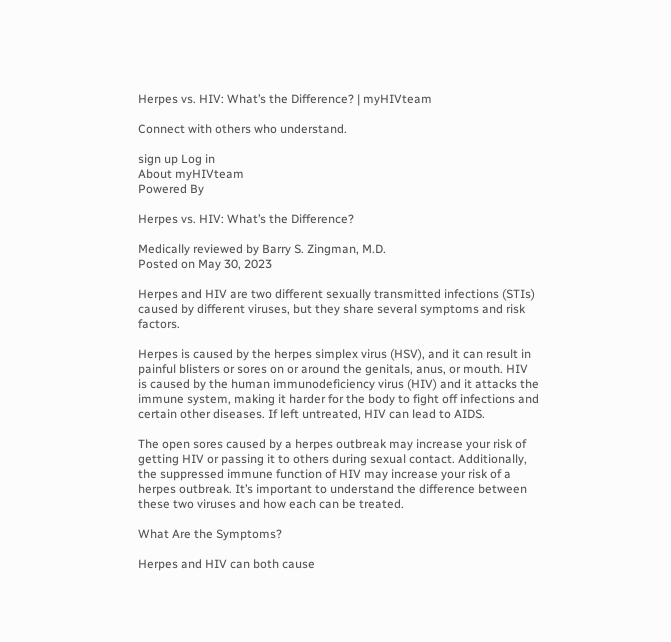Herpes vs. HIV: What’s the Difference? | myHIVteam

Connect with others who understand.

sign up Log in
About myHIVteam
Powered By

Herpes vs. HIV: What’s the Difference?

Medically reviewed by Barry S. Zingman, M.D.
Posted on May 30, 2023

Herpes and HIV are two different sexually transmitted infections (STIs) caused by different viruses, but they share several symptoms and risk factors.

Herpes is caused by the herpes simplex virus (HSV), and it can result in painful blisters or sores on or around the genitals, anus, or mouth. HIV is caused by the human immunodeficiency virus (HIV) and it attacks the immune system, making it harder for the body to fight off infections and certain other diseases. If left untreated, HIV can lead to AIDS.

The open sores caused by a herpes outbreak may increase your risk of getting HIV or passing it to others during sexual contact. Additionally, the suppressed immune function of HIV may increase your risk of a herpes outbreak. It’s important to understand the difference between these two viruses and how each can be treated.

What Are the Symptoms?

Herpes and HIV can both cause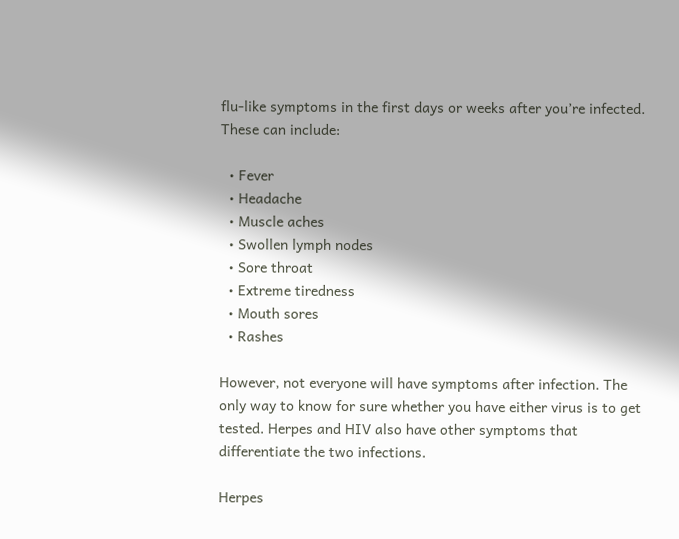flu-like symptoms in the first days or weeks after you’re infected. These can include:

  • Fever
  • Headache
  • Muscle aches
  • Swollen lymph nodes
  • Sore throat
  • Extreme tiredness
  • Mouth sores
  • Rashes

However, not everyone will have symptoms after infection. The only way to know for sure whether you have either virus is to get tested. Herpes and HIV also have other symptoms that differentiate the two infections.

Herpes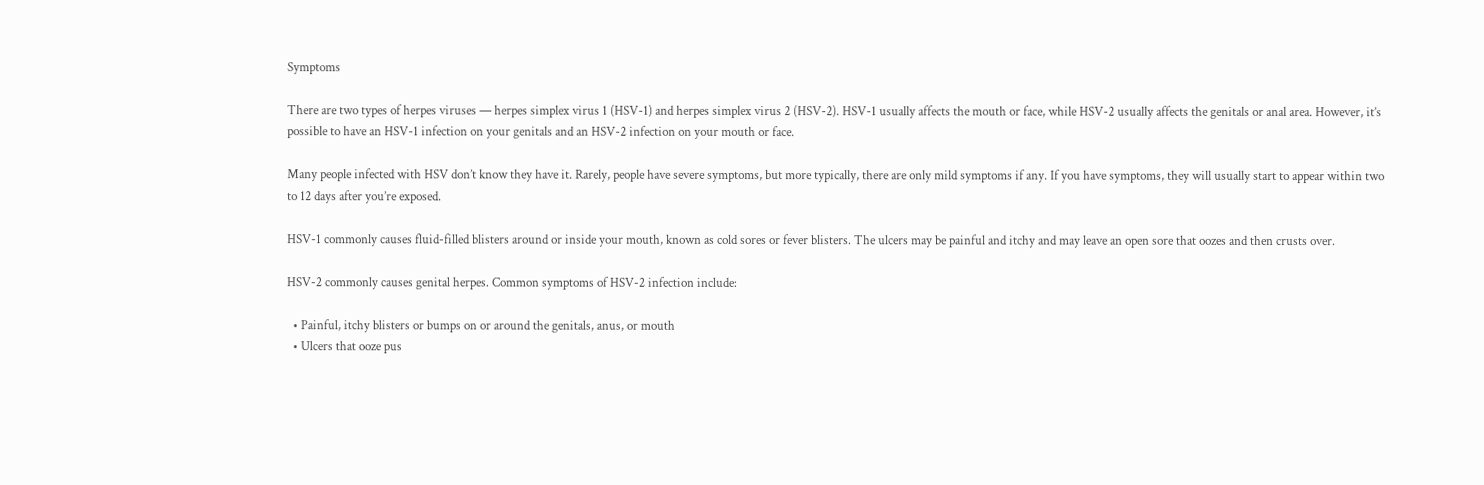Symptoms

There are two types of herpes viruses — herpes simplex virus 1 (HSV-1) and herpes simplex virus 2 (HSV-2). HSV-1 usually affects the mouth or face, while HSV-2 usually affects the genitals or anal area. However, it’s possible to have an HSV-1 infection on your genitals and an HSV-2 infection on your mouth or face.

Many people infected with HSV don’t know they have it. Rarely, people have severe symptoms, but more typically, there are only mild symptoms if any. If you have symptoms, they will usually start to appear within two to 12 days after you’re exposed.

HSV-1 commonly causes fluid-filled blisters around or inside your mouth, known as cold sores or fever blisters. The ulcers may be painful and itchy and may leave an open sore that oozes and then crusts over.

HSV-2 commonly causes genital herpes. Common symptoms of HSV-2 infection include:

  • Painful, itchy blisters or bumps on or around the genitals, anus, or mouth
  • Ulcers that ooze pus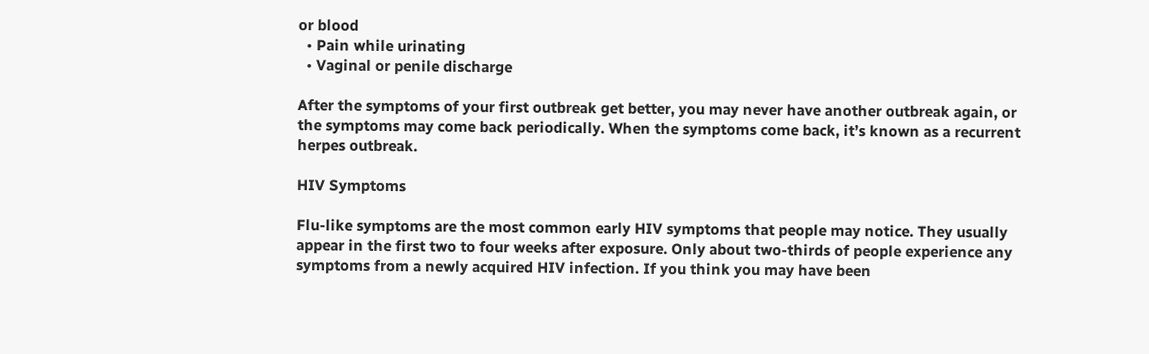or blood
  • Pain while urinating
  • Vaginal or penile discharge

After the symptoms of your first outbreak get better, you may never have another outbreak again, or the symptoms may come back periodically. When the symptoms come back, it’s known as a recurrent herpes outbreak.

HIV Symptoms

Flu-like symptoms are the most common early HIV symptoms that people may notice. They usually appear in the first two to four weeks after exposure. Only about two-thirds of people experience any symptoms from a newly acquired HIV infection. If you think you may have been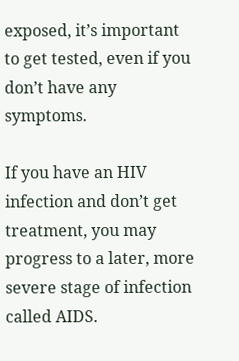exposed, it’s important to get tested, even if you don’t have any symptoms.

If you have an HIV infection and don’t get treatment, you may progress to a later, more severe stage of infection called AIDS.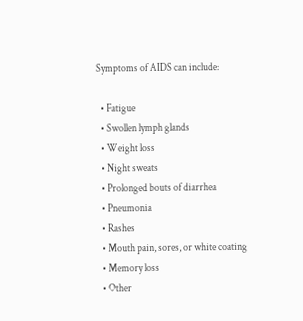Symptoms of AIDS can include:

  • Fatigue
  • Swollen lymph glands
  • Weight loss
  • Night sweats
  • Prolonged bouts of diarrhea
  • Pneumonia
  • Rashes
  • Mouth pain, sores, or white coating
  • Memory loss
  • Other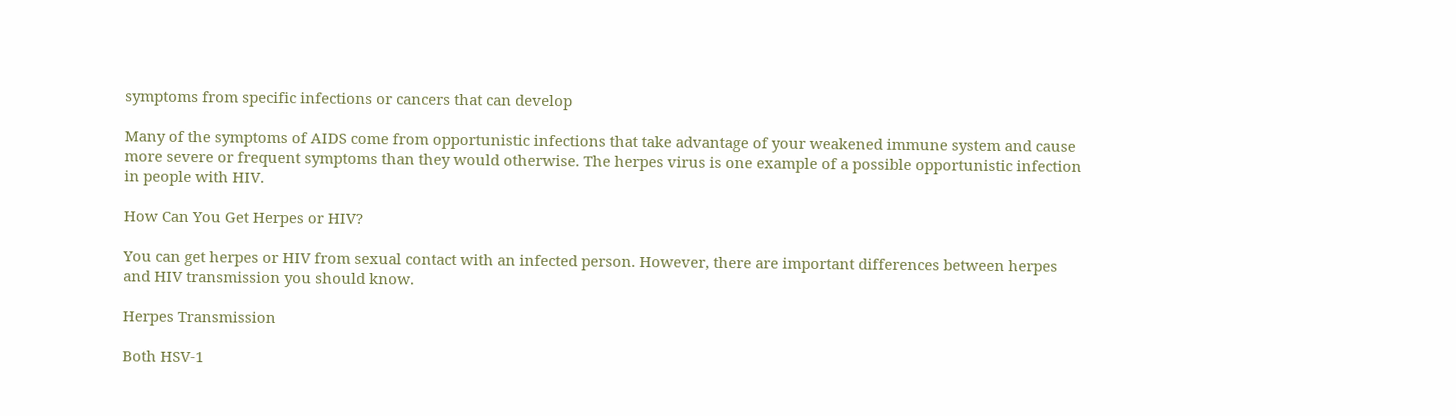symptoms from specific infections or cancers that can develop

Many of the symptoms of AIDS come from opportunistic infections that take advantage of your weakened immune system and cause more severe or frequent symptoms than they would otherwise. The herpes virus is one example of a possible opportunistic infection in people with HIV.

How Can You Get Herpes or HIV?

You can get herpes or HIV from sexual contact with an infected person. However, there are important differences between herpes and HIV transmission you should know.

Herpes Transmission

Both HSV-1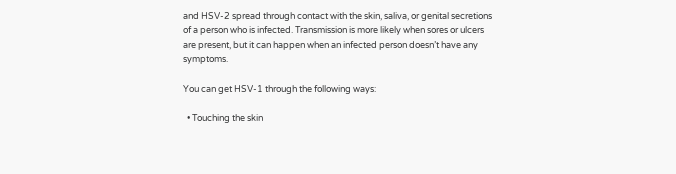and HSV-2 spread through contact with the skin, saliva, or genital secretions of a person who is infected. Transmission is more likely when sores or ulcers are present, but it can happen when an infected person doesn’t have any symptoms.

You can get HSV-1 through the following ways:

  • Touching the skin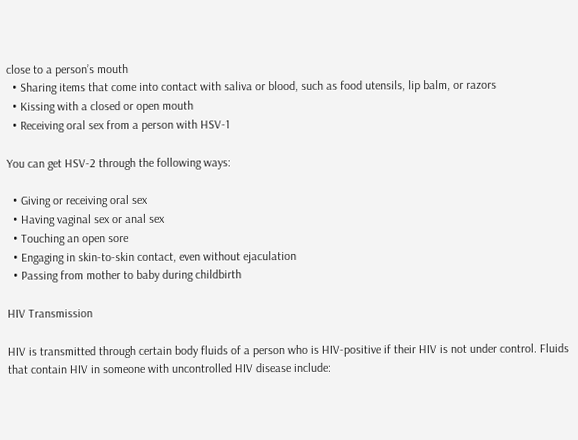close to a person’s mouth
  • Sharing items that come into contact with saliva or blood, such as food utensils, lip balm, or razors
  • Kissing with a closed or open mouth
  • Receiving oral sex from a person with HSV-1

You can get HSV-2 through the following ways:

  • Giving or receiving oral sex
  • Having vaginal sex or anal sex
  • Touching an open sore
  • Engaging in skin-to-skin contact, even without ejaculation
  • Passing from mother to baby during childbirth

HIV Transmission

HIV is transmitted through certain body fluids of a person who is HIV-positive if their HIV is not under control. Fluids that contain HIV in someone with uncontrolled HIV disease include: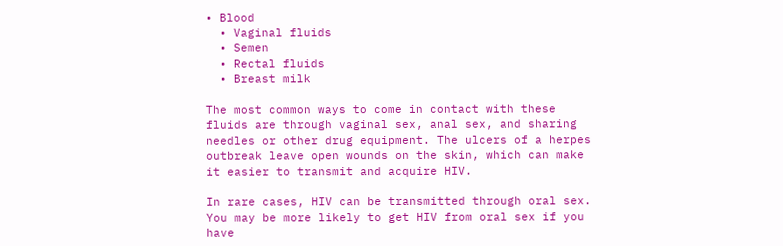• Blood
  • Vaginal fluids
  • Semen
  • Rectal fluids
  • Breast milk

The most common ways to come in contact with these fluids are through vaginal sex, anal sex, and sharing needles or other drug equipment. The ulcers of a herpes outbreak leave open wounds on the skin, which can make it easier to transmit and acquire HIV.

In rare cases, HIV can be transmitted through oral sex. You may be more likely to get HIV from oral sex if you have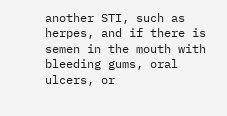another STI, such as herpes, and if there is semen in the mouth with bleeding gums, oral ulcers, or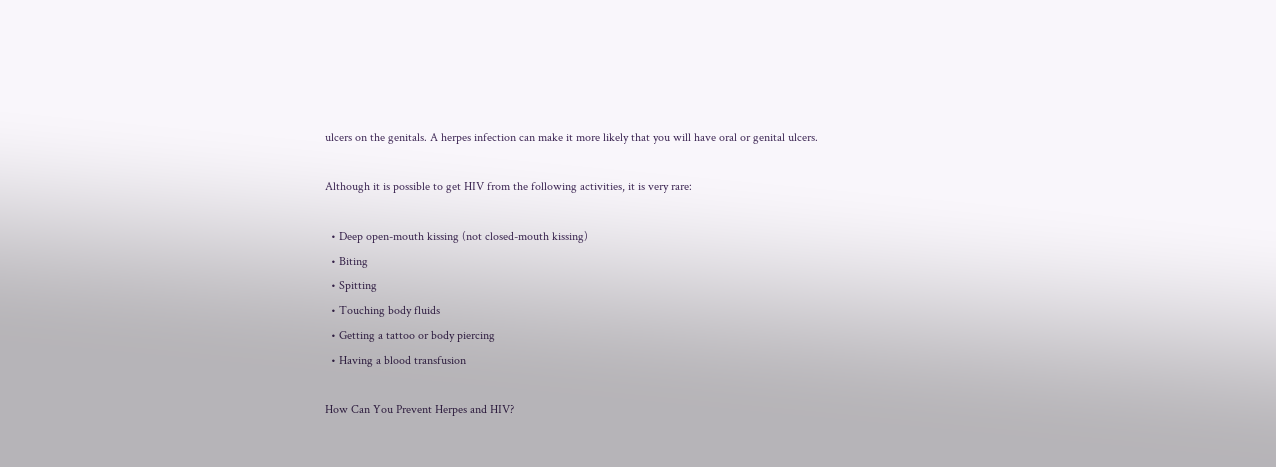ulcers on the genitals. A herpes infection can make it more likely that you will have oral or genital ulcers.

Although it is possible to get HIV from the following activities, it is very rare:

  • Deep open-mouth kissing (not closed-mouth kissing)
  • Biting
  • Spitting
  • Touching body fluids
  • Getting a tattoo or body piercing
  • Having a blood transfusion

How Can You Prevent Herpes and HIV?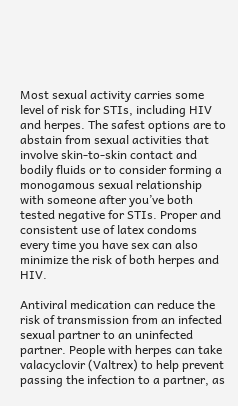Most sexual activity carries some level of risk for STIs, including HIV and herpes. The safest options are to abstain from sexual activities that involve skin-to-skin contact and bodily fluids or to consider forming a monogamous sexual relationship with someone after you’ve both tested negative for STIs. Proper and consistent use of latex condoms every time you have sex can also minimize the risk of both herpes and HIV.

Antiviral medication can reduce the risk of transmission from an infected sexual partner to an uninfected partner. People with herpes can take valacyclovir (Valtrex) to help prevent passing the infection to a partner, as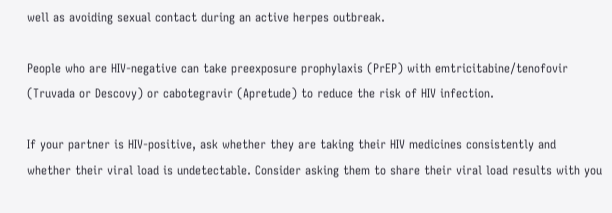well as avoiding sexual contact during an active herpes outbreak.

People who are HIV-negative can take preexposure prophylaxis (PrEP) with emtricitabine/tenofovir (Truvada or Descovy) or cabotegravir (Apretude) to reduce the risk of HIV infection.

If your partner is HIV-positive, ask whether they are taking their HIV medicines consistently and whether their viral load is undetectable. Consider asking them to share their viral load results with you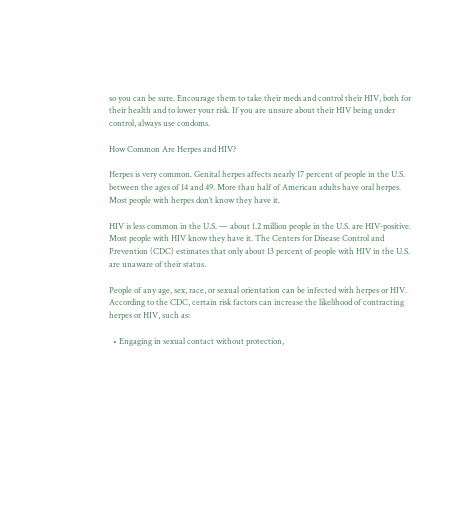so you can be sure. Encourage them to take their meds and control their HIV, both for their health and to lower your risk. If you are unsure about their HIV being under control, always use condoms.

How Common Are Herpes and HIV?

Herpes is very common. Genital herpes affects nearly 17 percent of people in the U.S. between the ages of 14 and 49. More than half of American adults have oral herpes. Most people with herpes don’t know they have it.

HIV is less common in the U.S. — about 1.2 million people in the U.S. are HIV-positive. Most people with HIV know they have it. The Centers for Disease Control and Prevention (CDC) estimates that only about 13 percent of people with HIV in the U.S. are unaware of their status.

People of any age, sex, race, or sexual orientation can be infected with herpes or HIV. According to the CDC, certain risk factors can increase the likelihood of contracting herpes or HIV, such as:

  • Engaging in sexual contact without protection,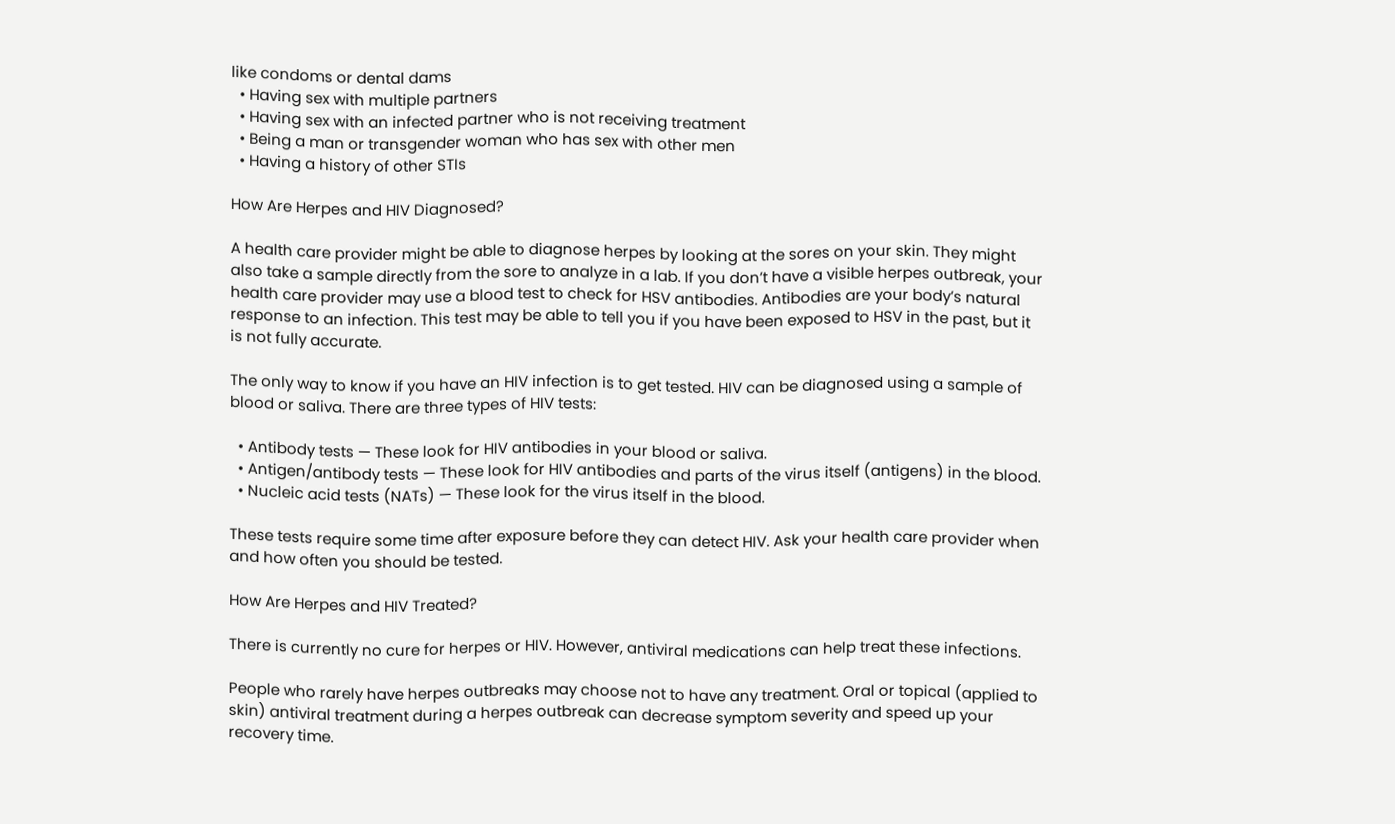like condoms or dental dams
  • Having sex with multiple partners
  • Having sex with an infected partner who is not receiving treatment
  • Being a man or transgender woman who has sex with other men
  • Having a history of other STIs

How Are Herpes and HIV Diagnosed?

A health care provider might be able to diagnose herpes by looking at the sores on your skin. They might also take a sample directly from the sore to analyze in a lab. If you don’t have a visible herpes outbreak, your health care provider may use a blood test to check for HSV antibodies. Antibodies are your body’s natural response to an infection. This test may be able to tell you if you have been exposed to HSV in the past, but it is not fully accurate.

The only way to know if you have an HIV infection is to get tested. HIV can be diagnosed using a sample of blood or saliva. There are three types of HIV tests:

  • Antibody tests — These look for HIV antibodies in your blood or saliva.
  • Antigen/antibody tests — These look for HIV antibodies and parts of the virus itself (antigens) in the blood.
  • Nucleic acid tests (NATs) — These look for the virus itself in the blood.

These tests require some time after exposure before they can detect HIV. Ask your health care provider when and how often you should be tested.

How Are Herpes and HIV Treated?

There is currently no cure for herpes or HIV. However, antiviral medications can help treat these infections.

People who rarely have herpes outbreaks may choose not to have any treatment. Oral or topical (applied to skin) antiviral treatment during a herpes outbreak can decrease symptom severity and speed up your recovery time.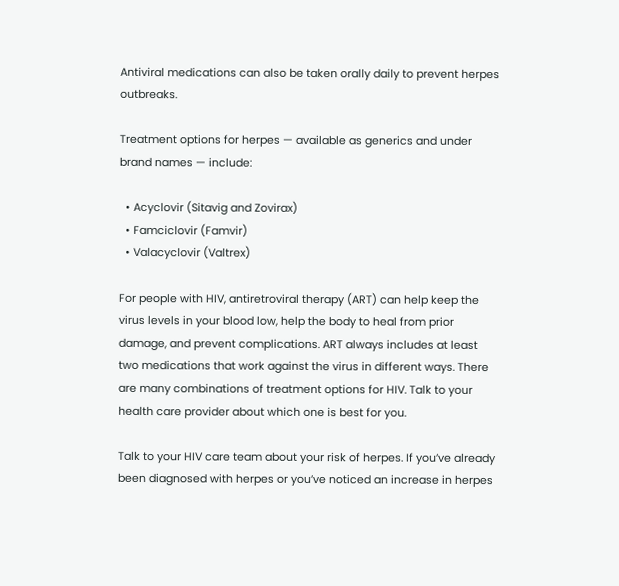Antiviral medications can also be taken orally daily to prevent herpes outbreaks.

Treatment options for herpes — available as generics and under brand names — include:

  • Acyclovir (Sitavig and Zovirax)
  • Famciclovir (Famvir)
  • Valacyclovir (Valtrex)

For people with HIV, antiretroviral therapy (ART) can help keep the virus levels in your blood low, help the body to heal from prior damage, and prevent complications. ART always includes at least two medications that work against the virus in different ways. There are many combinations of treatment options for HIV. Talk to your health care provider about which one is best for you.

Talk to your HIV care team about your risk of herpes. If you’ve already been diagnosed with herpes or you’ve noticed an increase in herpes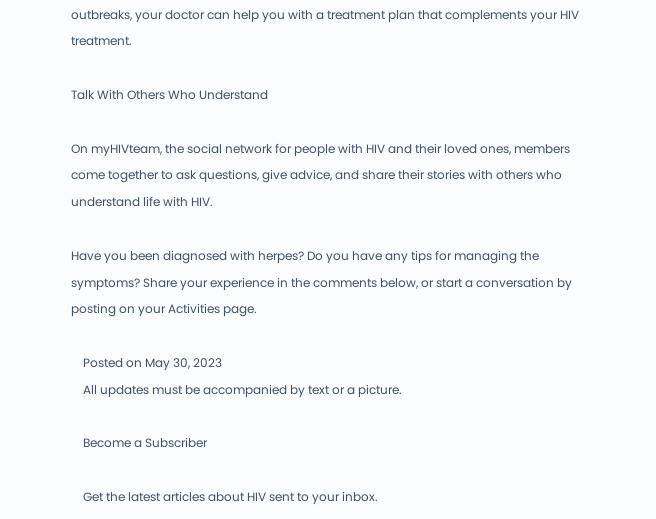outbreaks, your doctor can help you with a treatment plan that complements your HIV treatment.

Talk With Others Who Understand

On myHIVteam, the social network for people with HIV and their loved ones, members come together to ask questions, give advice, and share their stories with others who understand life with HIV.

Have you been diagnosed with herpes? Do you have any tips for managing the symptoms? Share your experience in the comments below, or start a conversation by posting on your Activities page.

    Posted on May 30, 2023
    All updates must be accompanied by text or a picture.

    Become a Subscriber

    Get the latest articles about HIV sent to your inbox.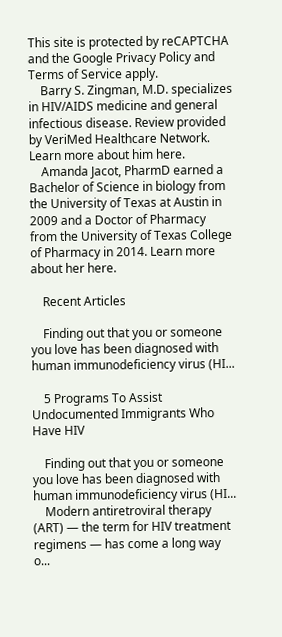This site is protected by reCAPTCHA and the Google Privacy Policy and Terms of Service apply.
    Barry S. Zingman, M.D. specializes in HIV/AIDS medicine and general infectious disease. Review provided by VeriMed Healthcare Network. Learn more about him here.
    Amanda Jacot, PharmD earned a Bachelor of Science in biology from the University of Texas at Austin in 2009 and a Doctor of Pharmacy from the University of Texas College of Pharmacy in 2014. Learn more about her here.

    Recent Articles

    Finding out that you or someone you love has been diagnosed with human immunodeficiency virus (HI...

    5 Programs To Assist Undocumented Immigrants Who Have HIV

    Finding out that you or someone you love has been diagnosed with human immunodeficiency virus (HI...
    Modern antiretroviral therapy (ART) — the term for HIV treatment regimens — has come a long way o...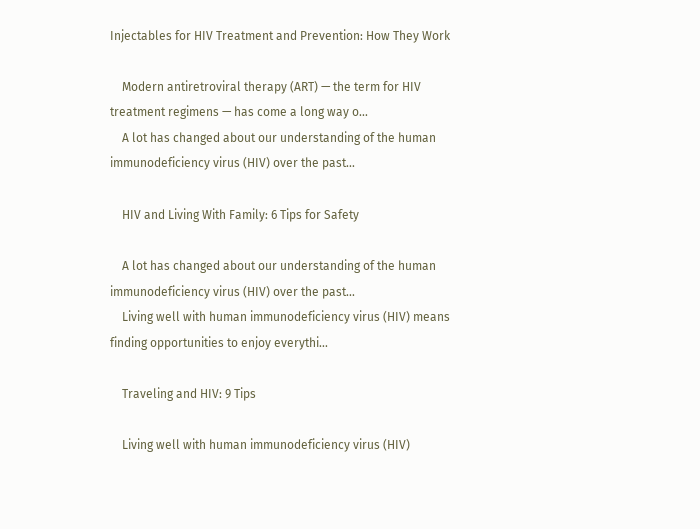Injectables for HIV Treatment and Prevention: How They Work

    Modern antiretroviral therapy (ART) — the term for HIV treatment regimens — has come a long way o...
    A lot has changed about our understanding of the human immunodeficiency virus (HIV) over the past...

    HIV and Living With Family: 6 Tips for Safety

    A lot has changed about our understanding of the human immunodeficiency virus (HIV) over the past...
    Living well with human immunodeficiency virus (HIV) means finding opportunities to enjoy everythi...

    Traveling and HIV: 9 Tips

    Living well with human immunodeficiency virus (HIV)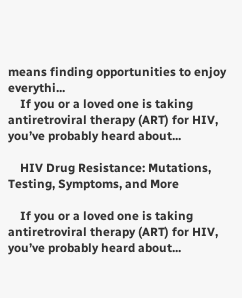means finding opportunities to enjoy everythi...
    If you or a loved one is taking antiretroviral therapy (ART) for HIV, you’ve probably heard about...

    HIV Drug Resistance: Mutations, Testing, Symptoms, and More

    If you or a loved one is taking antiretroviral therapy (ART) for HIV, you’ve probably heard about...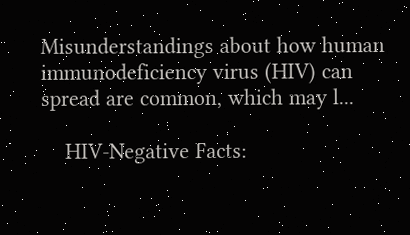Misunderstandings about how human immunodeficiency virus (HIV) can spread are common, which may l...

    HIV-Negative Facts: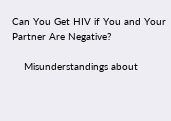Can You Get HIV if You and Your Partner Are Negative?

    Misunderstandings about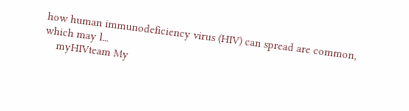how human immunodeficiency virus (HIV) can spread are common, which may l...
    myHIVteam My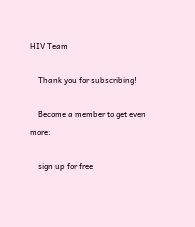HIV Team

    Thank you for subscribing!

    Become a member to get even more:

    sign up for free